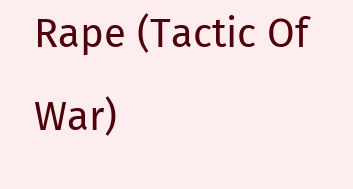Rape (Tactic Of War)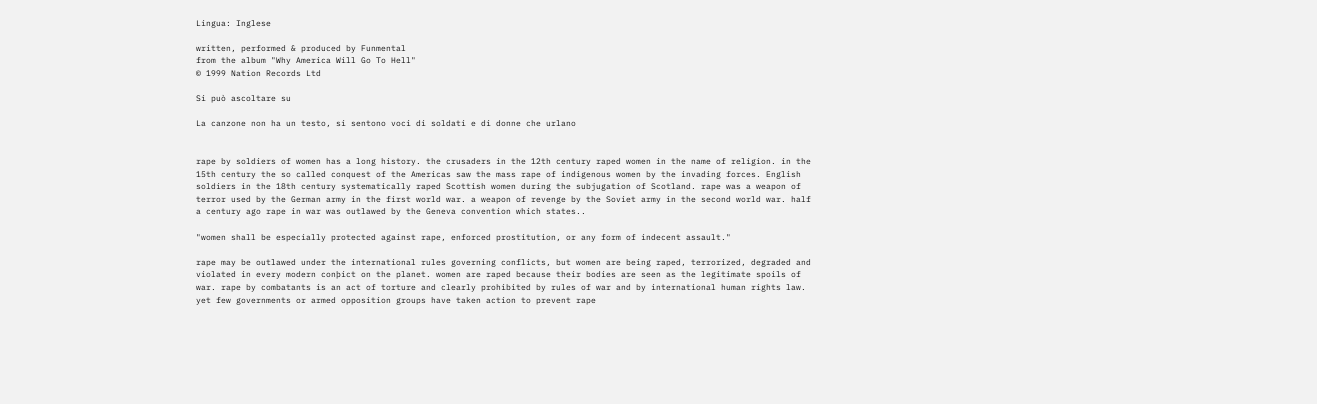Lingua: Inglese

written, performed & produced by Funmental
from the album "Why America Will Go To Hell"
© 1999 Nation Records Ltd

Si può ascoltare su

La canzone non ha un testo, si sentono voci di soldati e di donne che urlano


rape by soldiers of women has a long history. the crusaders in the 12th century raped women in the name of religion. in the 15th century the so called conquest of the Americas saw the mass rape of indigenous women by the invading forces. English soldiers in the 18th century systematically raped Scottish women during the subjugation of Scotland. rape was a weapon of terror used by the German army in the first world war. a weapon of revenge by the Soviet army in the second world war. half a century ago rape in war was outlawed by the Geneva convention which states..

"women shall be especially protected against rape, enforced prostitution, or any form of indecent assault."

rape may be outlawed under the international rules governing conflicts, but women are being raped, terrorized, degraded and violated in every modern conþict on the planet. women are raped because their bodies are seen as the legitimate spoils of war. rape by combatants is an act of torture and clearly prohibited by rules of war and by international human rights law. yet few governments or armed opposition groups have taken action to prevent rape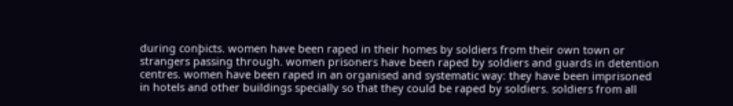during conþicts. women have been raped in their homes by soldiers from their own town or strangers passing through. women prisoners have been raped by soldiers and guards in detention centres. women have been raped in an organised and systematic way: they have been imprisoned in hotels and other buildings specially so that they could be raped by soldiers. soldiers from all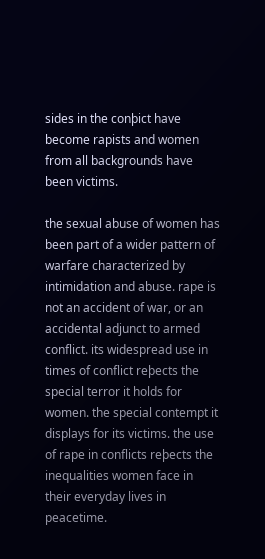sides in the conþict have become rapists and women from all backgrounds have been victims.

the sexual abuse of women has been part of a wider pattern of warfare characterized by intimidation and abuse. rape is not an accident of war, or an accidental adjunct to armed conflict. its widespread use in times of conflict reþects the special terror it holds for women. the special contempt it displays for its victims. the use of rape in conflicts reþects the inequalities women face in their everyday lives in peacetime.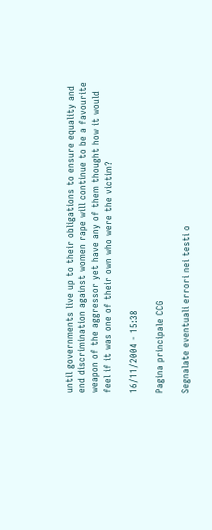until governments live up to their obligations to ensure equality and end discrimination against women rape will continue to be a favourite weapon of the aggressor yet have any of them thought how it would feel if it was one of their own who were the victim?

16/11/2004 - 15:38

Pagina principale CCG

Segnalate eventuali errori nei testi o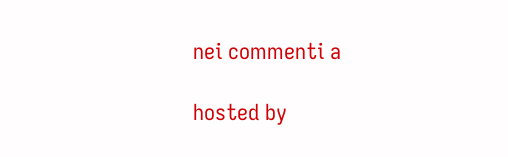nei commenti a

hosted by